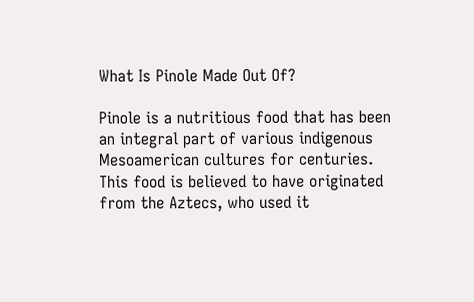What Is Pinole Made Out Of?

Pinole is a nutritious food that has been an integral part of various indigenous Mesoamerican cultures for centuries. This food is believed to have originated from the Aztecs, who used it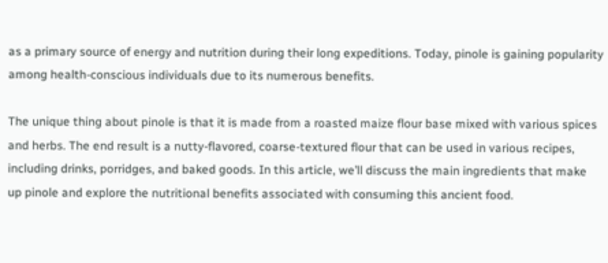as a primary source of energy and nutrition during their long expeditions. Today, pinole is gaining popularity among health-conscious individuals due to its numerous benefits.

The unique thing about pinole is that it is made from a roasted maize flour base mixed with various spices and herbs. The end result is a nutty-flavored, coarse-textured flour that can be used in various recipes, including drinks, porridges, and baked goods. In this article, we’ll discuss the main ingredients that make up pinole and explore the nutritional benefits associated with consuming this ancient food.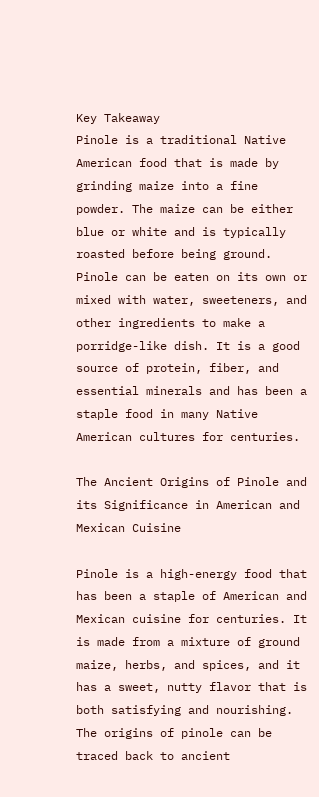Key Takeaway
Pinole is a traditional Native American food that is made by grinding maize into a fine powder. The maize can be either blue or white and is typically roasted before being ground. Pinole can be eaten on its own or mixed with water, sweeteners, and other ingredients to make a porridge-like dish. It is a good source of protein, fiber, and essential minerals and has been a staple food in many Native American cultures for centuries.

The Ancient Origins of Pinole and its Significance in American and Mexican Cuisine

Pinole is a high-energy food that has been a staple of American and Mexican cuisine for centuries. It is made from a mixture of ground maize, herbs, and spices, and it has a sweet, nutty flavor that is both satisfying and nourishing. The origins of pinole can be traced back to ancient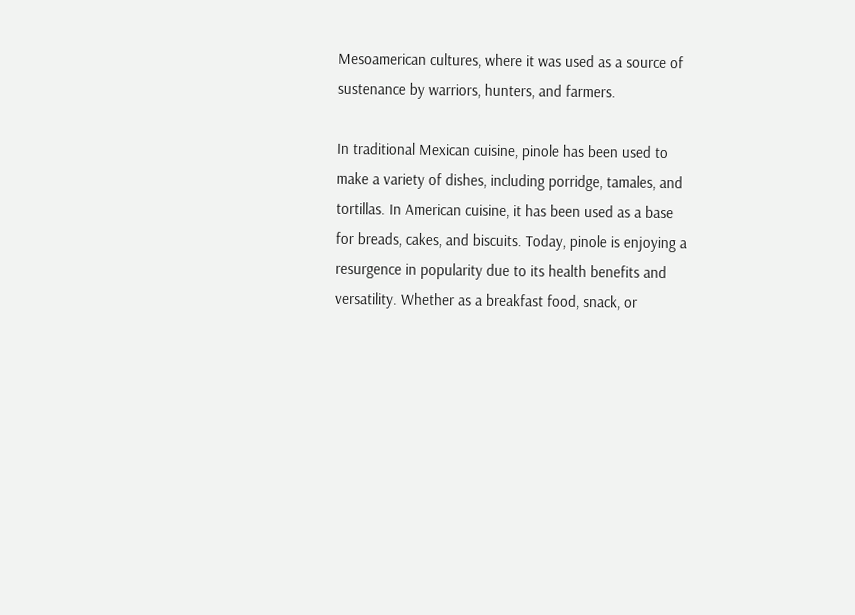Mesoamerican cultures, where it was used as a source of sustenance by warriors, hunters, and farmers.

In traditional Mexican cuisine, pinole has been used to make a variety of dishes, including porridge, tamales, and tortillas. In American cuisine, it has been used as a base for breads, cakes, and biscuits. Today, pinole is enjoying a resurgence in popularity due to its health benefits and versatility. Whether as a breakfast food, snack, or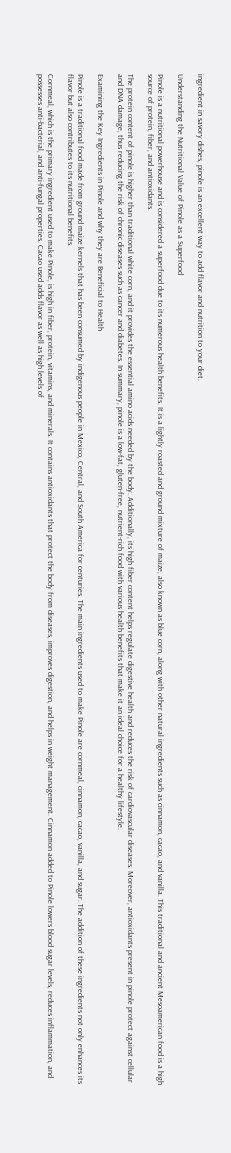ingredient in savory dishes, pinole is an excellent way to add flavor and nutrition to your diet.

Understanding the Nutritional Value of Pinole as a Superfood

Pinole is a nutritional powerhouse and is considered a superfood due to its numerous health benefits. It is a lightly roasted and ground mixture of maize, also known as blue corn, along with other natural ingredients such as cinnamon, cacao, and vanilla. This traditional and ancient Mesoamerican food is a high source of protein, fiber, and antioxidants.

The protein content of pinole is higher than traditional white corn, and it provides the essential amino acids needed by the body. Additionally, its high fiber content helps regulate digestive health and reduces the risk of cardiovascular diseases. Moreover, antioxidants present in pinole protect against cellular and DNA damage, thus reducing the risk of chronic diseases such as cancer and diabetes. In summary, pinole is a low-fat, gluten-free, nutrient-rich food with various health benefits that make it an ideal choice for a healthy lifestyle.

Examining the Key Ingredients in Pinole and why they are Beneficial to Health

Pinole is a traditional food made from ground maize kernels that has been consumed by indigenous people in Mexico, Central, and South America for centuries. The main ingredients used to make Pinole are cornmeal, cinnamon, cacao, vanilla, and sugar. The addition of these ingredients not only enhances its flavor but also contributes to its nutritional benefits.

Cornmeal, which is the primary ingredient used to make Pinole, is high in fiber, protein, vitamins, and minerals. It contains antioxidants that protect the body from diseases, improves digestion, and helps in weight management. Cinnamon added to Pinole lowers blood sugar levels, reduces inflammation, and possesses anti-bacterial, and anti-fungal properties. Cacao used adds flavor as well as high levels of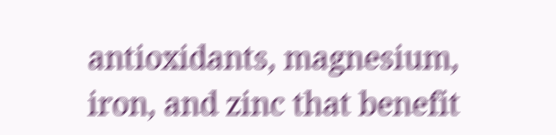antioxidants, magnesium, iron, and zinc that benefit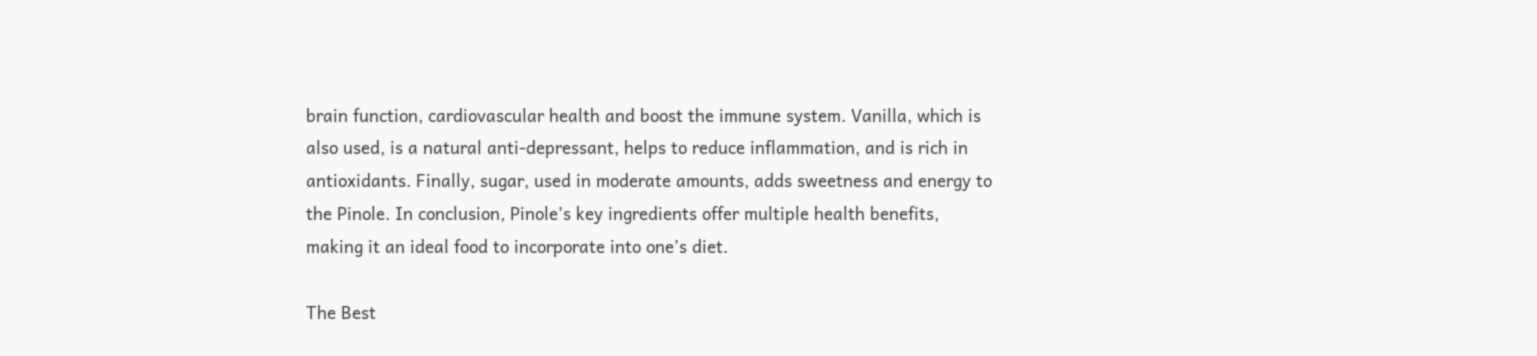brain function, cardiovascular health and boost the immune system. Vanilla, which is also used, is a natural anti-depressant, helps to reduce inflammation, and is rich in antioxidants. Finally, sugar, used in moderate amounts, adds sweetness and energy to the Pinole. In conclusion, Pinole’s key ingredients offer multiple health benefits, making it an ideal food to incorporate into one’s diet.

The Best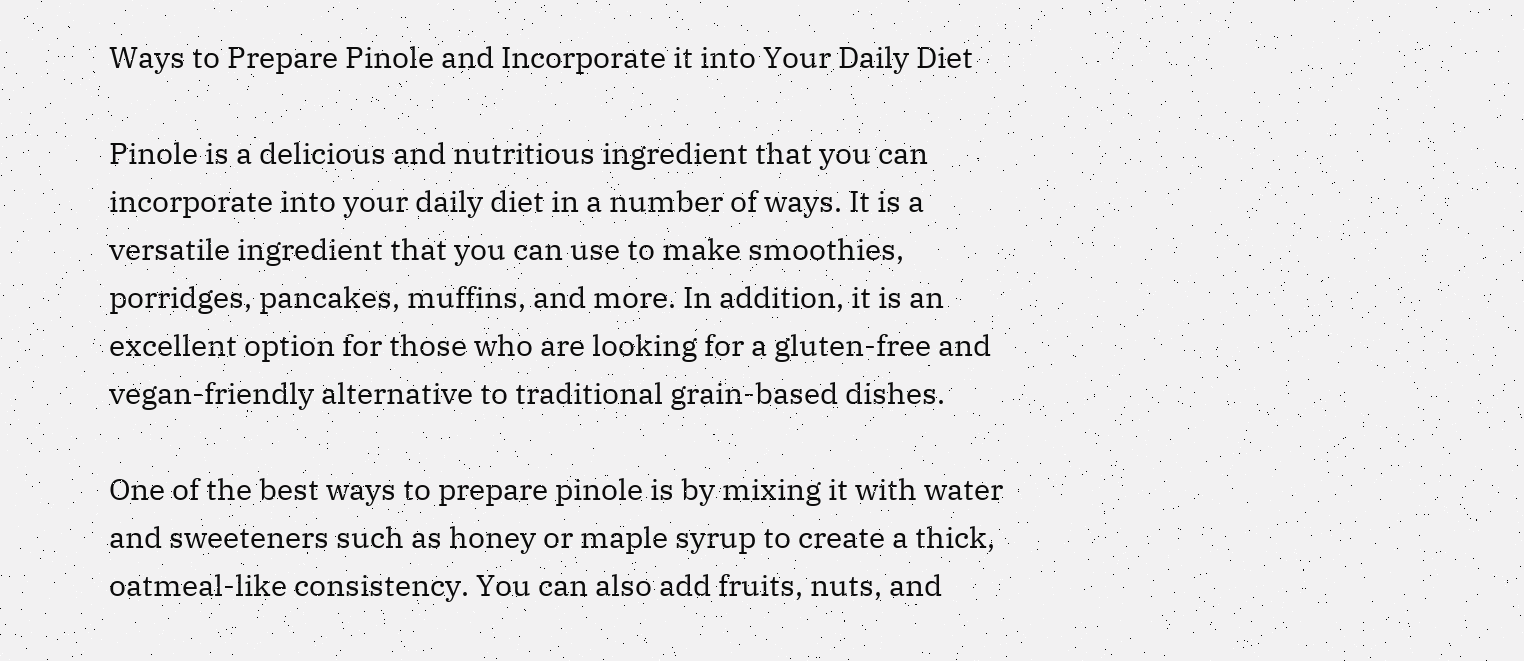Ways to Prepare Pinole and Incorporate it into Your Daily Diet

Pinole is a delicious and nutritious ingredient that you can incorporate into your daily diet in a number of ways. It is a versatile ingredient that you can use to make smoothies, porridges, pancakes, muffins, and more. In addition, it is an excellent option for those who are looking for a gluten-free and vegan-friendly alternative to traditional grain-based dishes.

One of the best ways to prepare pinole is by mixing it with water and sweeteners such as honey or maple syrup to create a thick, oatmeal-like consistency. You can also add fruits, nuts, and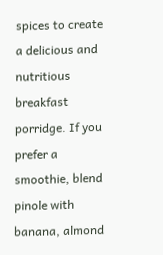spices to create a delicious and nutritious breakfast porridge. If you prefer a smoothie, blend pinole with banana, almond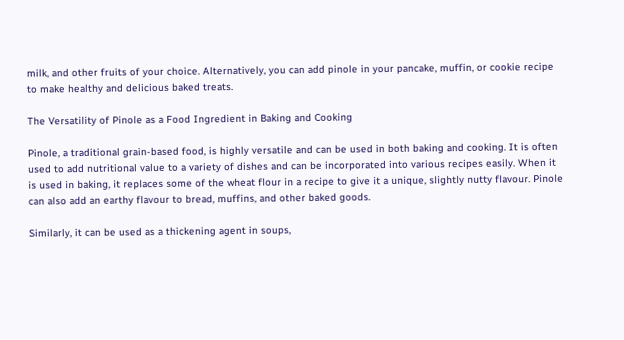milk, and other fruits of your choice. Alternatively, you can add pinole in your pancake, muffin, or cookie recipe to make healthy and delicious baked treats.

The Versatility of Pinole as a Food Ingredient in Baking and Cooking

Pinole, a traditional grain-based food, is highly versatile and can be used in both baking and cooking. It is often used to add nutritional value to a variety of dishes and can be incorporated into various recipes easily. When it is used in baking, it replaces some of the wheat flour in a recipe to give it a unique, slightly nutty flavour. Pinole can also add an earthy flavour to bread, muffins, and other baked goods.

Similarly, it can be used as a thickening agent in soups,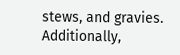stews, and gravies. Additionally,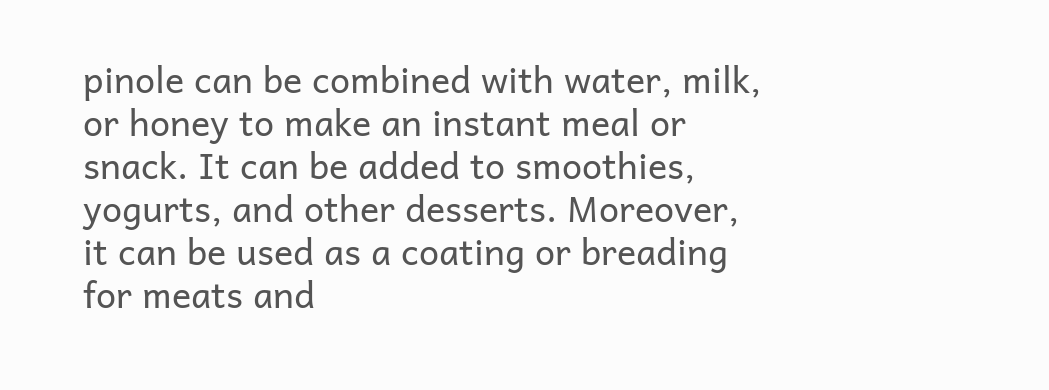pinole can be combined with water, milk, or honey to make an instant meal or snack. It can be added to smoothies, yogurts, and other desserts. Moreover, it can be used as a coating or breading for meats and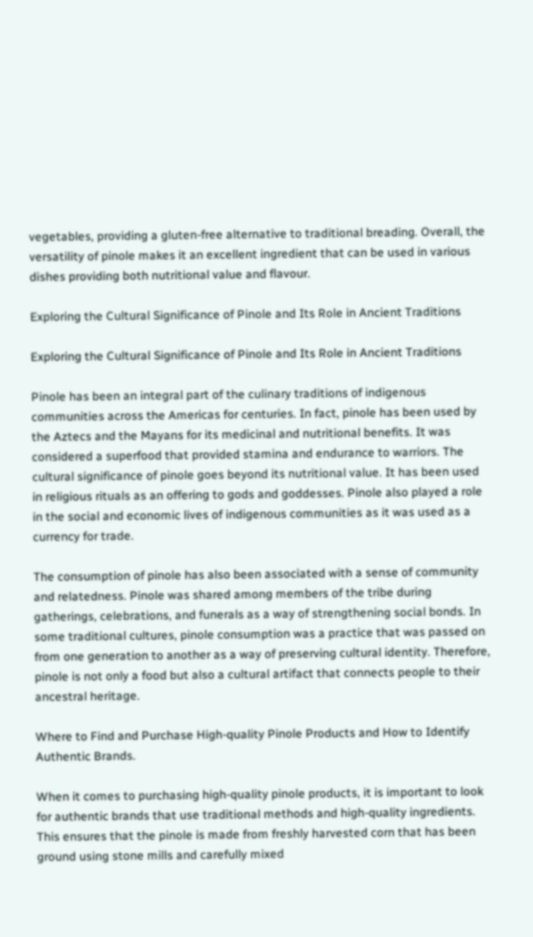vegetables, providing a gluten-free alternative to traditional breading. Overall, the versatility of pinole makes it an excellent ingredient that can be used in various dishes providing both nutritional value and flavour.

Exploring the Cultural Significance of Pinole and Its Role in Ancient Traditions

Exploring the Cultural Significance of Pinole and Its Role in Ancient Traditions

Pinole has been an integral part of the culinary traditions of indigenous communities across the Americas for centuries. In fact, pinole has been used by the Aztecs and the Mayans for its medicinal and nutritional benefits. It was considered a superfood that provided stamina and endurance to warriors. The cultural significance of pinole goes beyond its nutritional value. It has been used in religious rituals as an offering to gods and goddesses. Pinole also played a role in the social and economic lives of indigenous communities as it was used as a currency for trade.

The consumption of pinole has also been associated with a sense of community and relatedness. Pinole was shared among members of the tribe during gatherings, celebrations, and funerals as a way of strengthening social bonds. In some traditional cultures, pinole consumption was a practice that was passed on from one generation to another as a way of preserving cultural identity. Therefore, pinole is not only a food but also a cultural artifact that connects people to their ancestral heritage.

Where to Find and Purchase High-quality Pinole Products and How to Identify Authentic Brands.

When it comes to purchasing high-quality pinole products, it is important to look for authentic brands that use traditional methods and high-quality ingredients. This ensures that the pinole is made from freshly harvested corn that has been ground using stone mills and carefully mixed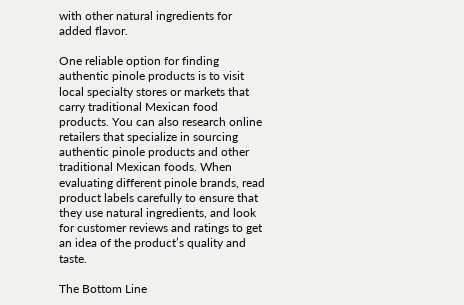with other natural ingredients for added flavor.

One reliable option for finding authentic pinole products is to visit local specialty stores or markets that carry traditional Mexican food products. You can also research online retailers that specialize in sourcing authentic pinole products and other traditional Mexican foods. When evaluating different pinole brands, read product labels carefully to ensure that they use natural ingredients, and look for customer reviews and ratings to get an idea of the product’s quality and taste.

The Bottom Line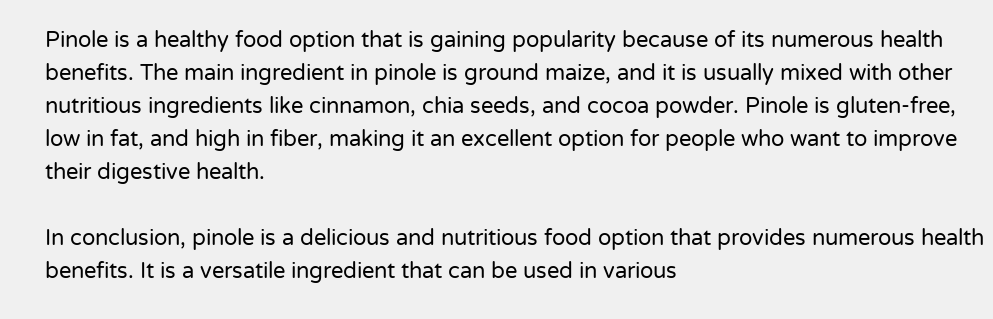Pinole is a healthy food option that is gaining popularity because of its numerous health benefits. The main ingredient in pinole is ground maize, and it is usually mixed with other nutritious ingredients like cinnamon, chia seeds, and cocoa powder. Pinole is gluten-free, low in fat, and high in fiber, making it an excellent option for people who want to improve their digestive health.

In conclusion, pinole is a delicious and nutritious food option that provides numerous health benefits. It is a versatile ingredient that can be used in various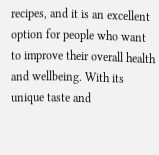recipes, and it is an excellent option for people who want to improve their overall health and wellbeing. With its unique taste and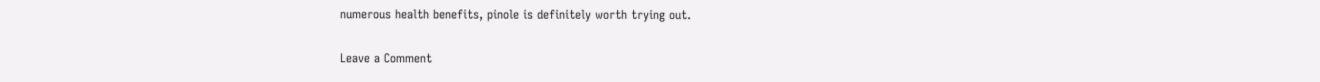numerous health benefits, pinole is definitely worth trying out.

Leave a Comment